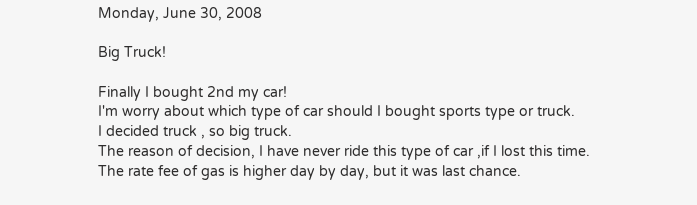Monday, June 30, 2008

Big Truck!

Finally I bought 2nd my car!
I'm worry about which type of car should I bought sports type or truck.
I decided truck , so big truck.
The reason of decision, I have never ride this type of car ,if I lost this time.
The rate fee of gas is higher day by day, but it was last chance.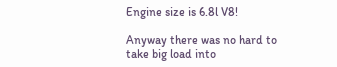Engine size is 6.8l V8!

Anyway there was no hard to take big load into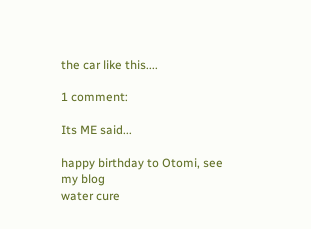the car like this....

1 comment:

Its ME said...

happy birthday to Otomi, see my blog
water cure